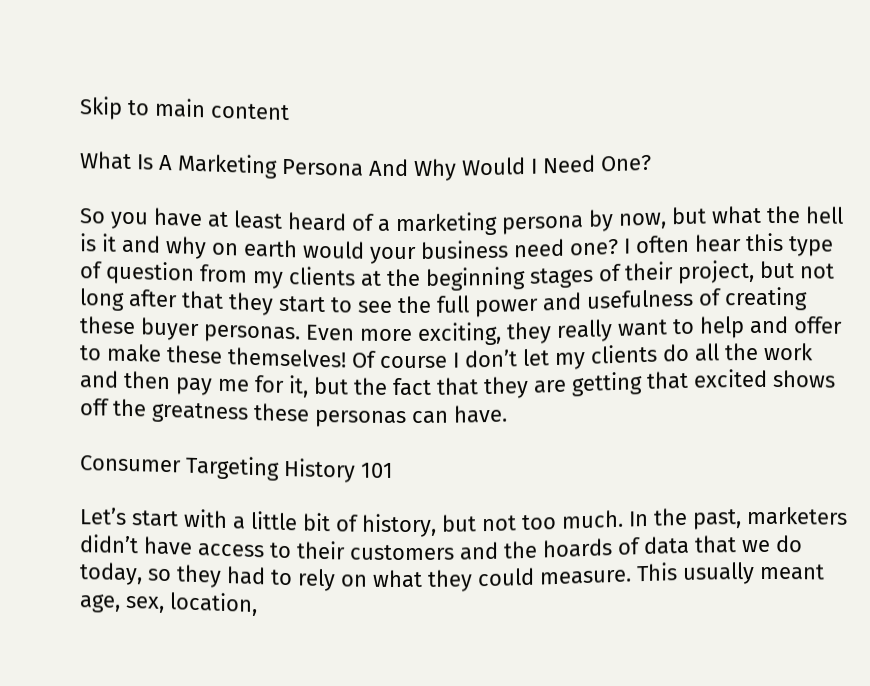Skip to main content

What Is A Marketing Persona And Why Would I Need One?

So you have at least heard of a marketing persona by now, but what the hell is it and why on earth would your business need one? I often hear this type of question from my clients at the beginning stages of their project, but not long after that they start to see the full power and usefulness of creating these buyer personas. Even more exciting, they really want to help and offer to make these themselves! Of course I don’t let my clients do all the work and then pay me for it, but the fact that they are getting that excited shows off the greatness these personas can have.

Consumer Targeting History 101

Let’s start with a little bit of history, but not too much. In the past, marketers didn’t have access to their customers and the hoards of data that we do today, so they had to rely on what they could measure. This usually meant age, sex, location,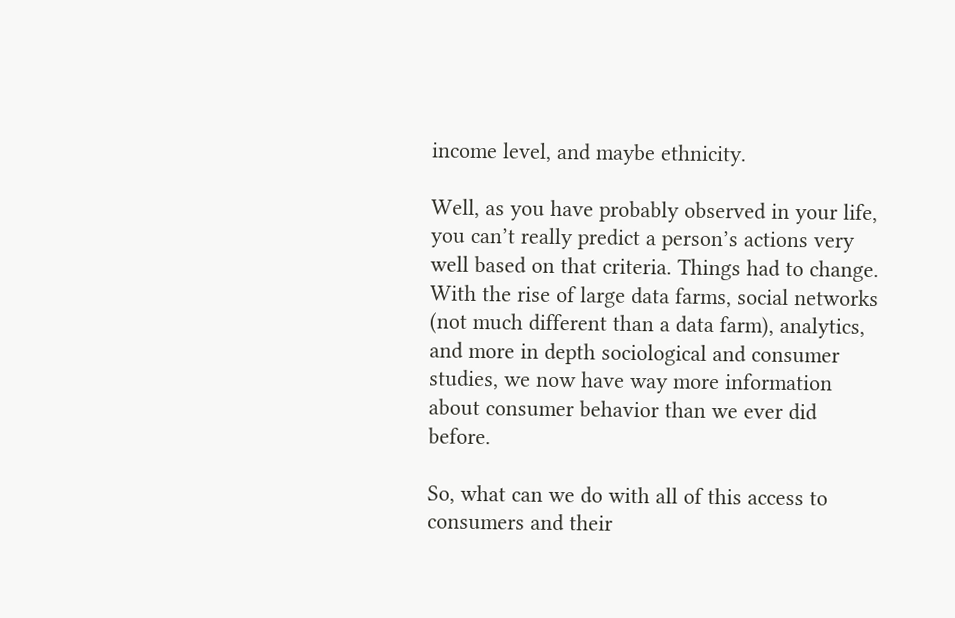income level, and maybe ethnicity.

Well, as you have probably observed in your life, you can’t really predict a person’s actions very well based on that criteria. Things had to change. With the rise of large data farms, social networks (not much different than a data farm), analytics, and more in depth sociological and consumer studies, we now have way more information about consumer behavior than we ever did before.

So, what can we do with all of this access to consumers and their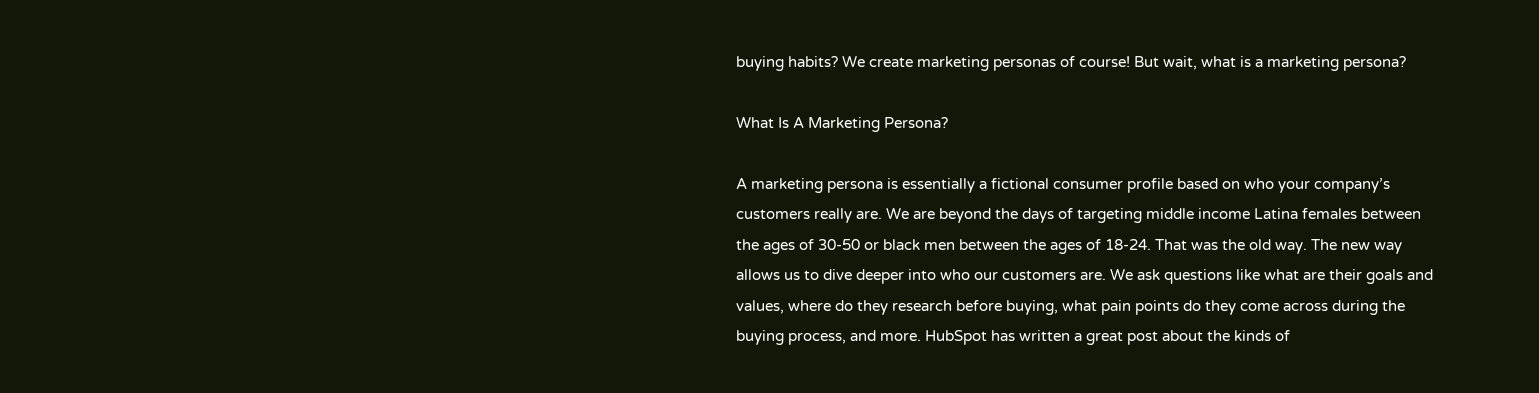buying habits? We create marketing personas of course! But wait, what is a marketing persona?

What Is A Marketing Persona?

A marketing persona is essentially a fictional consumer profile based on who your company’s customers really are. We are beyond the days of targeting middle income Latina females between the ages of 30-50 or black men between the ages of 18-24. That was the old way. The new way allows us to dive deeper into who our customers are. We ask questions like what are their goals and values, where do they research before buying, what pain points do they come across during the buying process, and more. HubSpot has written a great post about the kinds of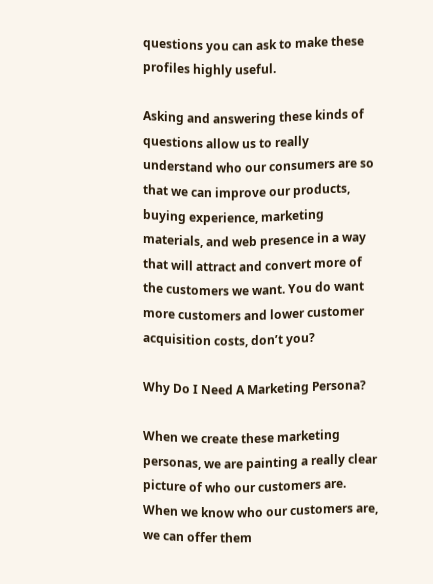questions you can ask to make these profiles highly useful.

Asking and answering these kinds of questions allow us to really understand who our consumers are so that we can improve our products, buying experience, marketing materials, and web presence in a way that will attract and convert more of the customers we want. You do want more customers and lower customer acquisition costs, don’t you?

Why Do I Need A Marketing Persona?

When we create these marketing personas, we are painting a really clear picture of who our customers are. When we know who our customers are, we can offer them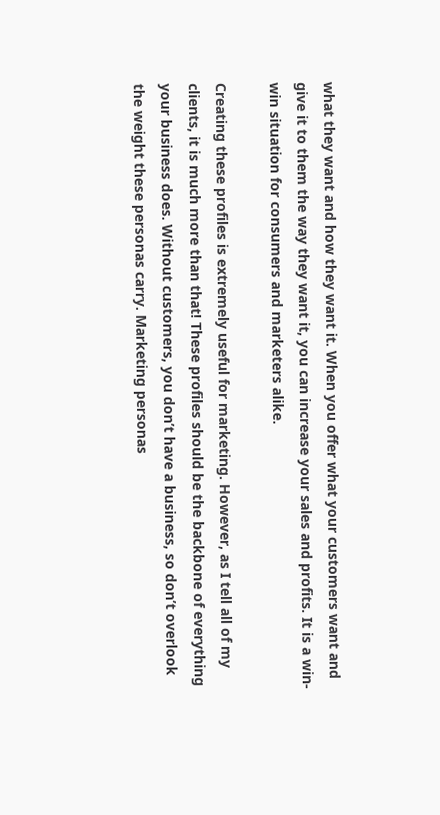what they want and how they want it. When you offer what your customers want and give it to them the way they want it, you can increase your sales and profits. It is a win-win situation for consumers and marketers alike.

Creating these profiles is extremely useful for marketing. However, as I tell all of my clients, it is much more than that! These profiles should be the backbone of everything your business does. Without customers, you don’t have a business, so don’t overlook the weight these personas carry. Marketing personas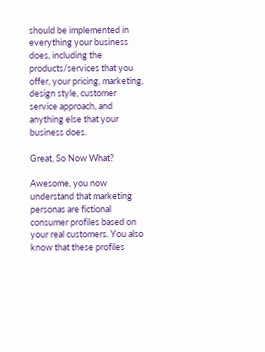should be implemented in everything your business does, including the products/services that you offer, your pricing, marketing, design style, customer service approach, and anything else that your business does.

Great, So Now What?

Awesome, you now understand that marketing personas are fictional consumer profiles based on your real customers. You also know that these profiles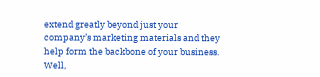extend greatly beyond just your company’s marketing materials and they help form the backbone of your business. Well,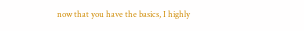now that you have the basics, I highly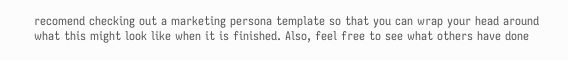recomend checking out a marketing persona template so that you can wrap your head around what this might look like when it is finished. Also, feel free to see what others have done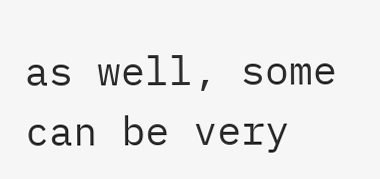as well, some can be very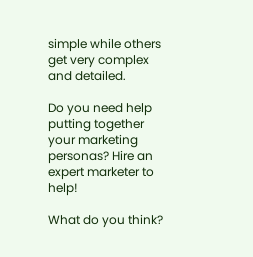simple while others get very complex and detailed.

Do you need help putting together your marketing personas? Hire an expert marketer to help!

What do you think?